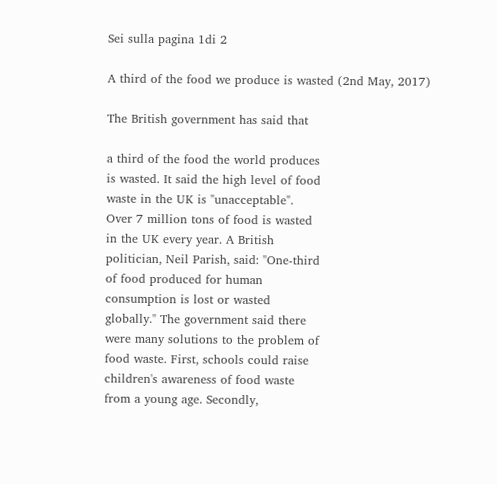Sei sulla pagina 1di 2

A third of the food we produce is wasted (2nd May, 2017)

The British government has said that

a third of the food the world produces
is wasted. It said the high level of food
waste in the UK is "unacceptable".
Over 7 million tons of food is wasted
in the UK every year. A British
politician, Neil Parish, said: "One-third
of food produced for human
consumption is lost or wasted
globally." The government said there
were many solutions to the problem of
food waste. First, schools could raise
children's awareness of food waste
from a young age. Secondly,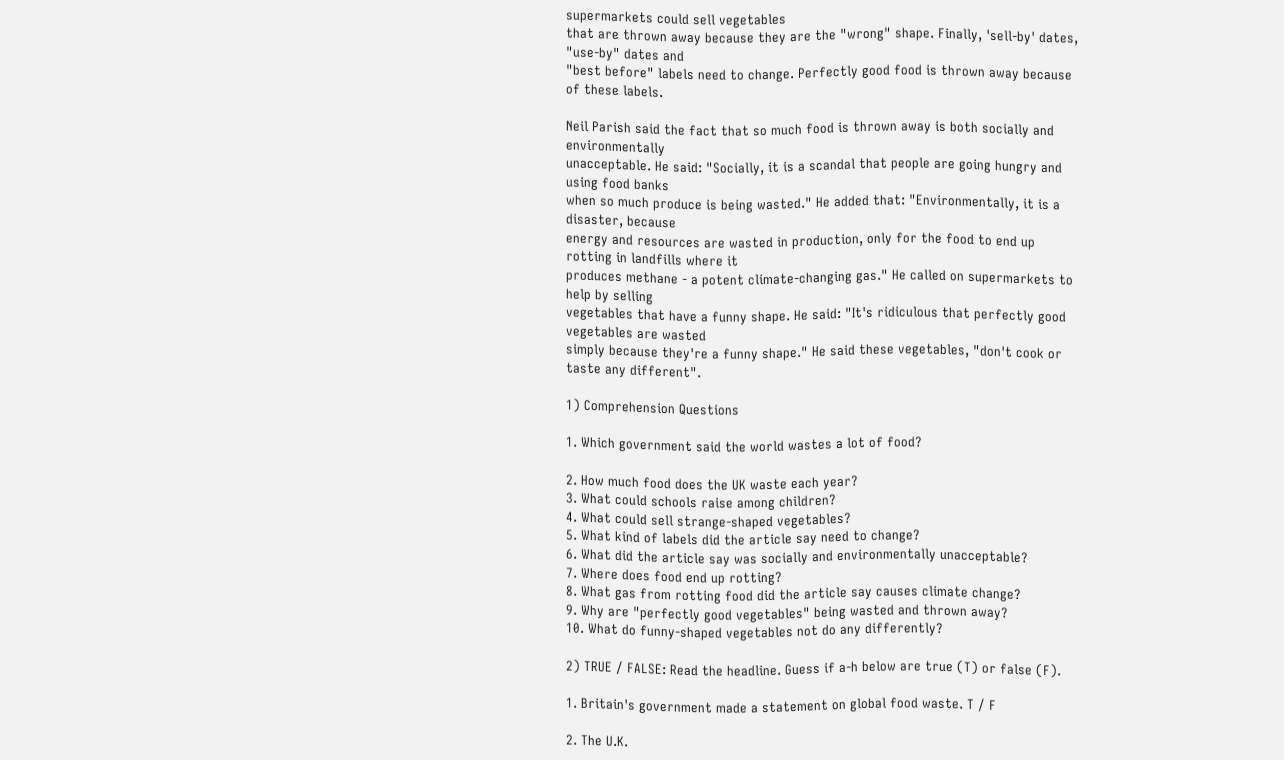supermarkets could sell vegetables
that are thrown away because they are the "wrong" shape. Finally, 'sell-by' dates, "use-by" dates and
"best before" labels need to change. Perfectly good food is thrown away because of these labels.

Neil Parish said the fact that so much food is thrown away is both socially and environmentally
unacceptable. He said: "Socially, it is a scandal that people are going hungry and using food banks
when so much produce is being wasted." He added that: "Environmentally, it is a disaster, because
energy and resources are wasted in production, only for the food to end up rotting in landfills where it
produces methane - a potent climate-changing gas." He called on supermarkets to help by selling
vegetables that have a funny shape. He said: "It's ridiculous that perfectly good vegetables are wasted
simply because they're a funny shape." He said these vegetables, "don't cook or taste any different".

1) Comprehension Questions

1. Which government said the world wastes a lot of food?

2. How much food does the UK waste each year?
3. What could schools raise among children?
4. What could sell strange-shaped vegetables?
5. What kind of labels did the article say need to change?
6. What did the article say was socially and environmentally unacceptable?
7. Where does food end up rotting?
8. What gas from rotting food did the article say causes climate change?
9. Why are "perfectly good vegetables" being wasted and thrown away?
10. What do funny-shaped vegetables not do any differently?

2) TRUE / FALSE: Read the headline. Guess if a-h below are true (T) or false (F).

1. Britain's government made a statement on global food waste. T / F

2. The U.K.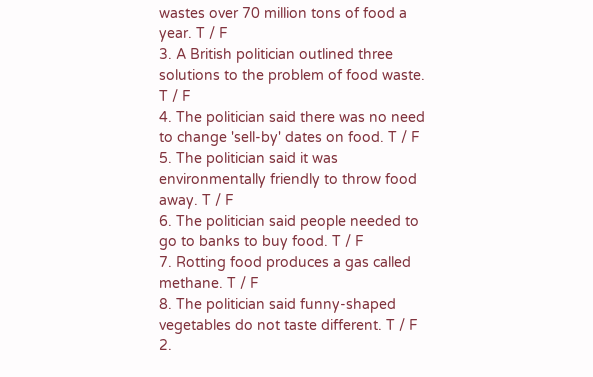wastes over 70 million tons of food a year. T / F
3. A British politician outlined three solutions to the problem of food waste. T / F
4. The politician said there was no need to change 'sell-by' dates on food. T / F
5. The politician said it was environmentally friendly to throw food away. T / F
6. The politician said people needed to go to banks to buy food. T / F
7. Rotting food produces a gas called methane. T / F
8. The politician said funny-shaped vegetables do not taste different. T / F
2.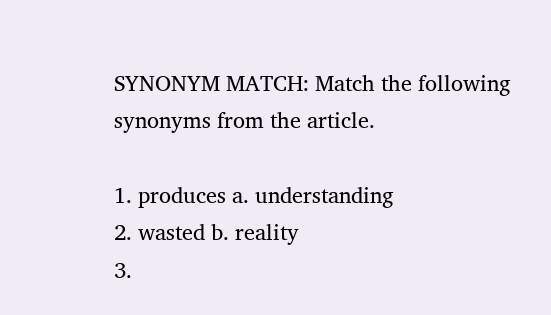SYNONYM MATCH: Match the following synonyms from the article.

1. produces a. understanding
2. wasted b. reality
3.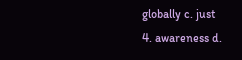globally c. just
4. awareness d.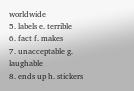worldwide
5. labels e. terrible
6. fact f. makes
7. unacceptable g. laughable
8. ends up h. stickers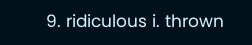9. ridiculous i. thrown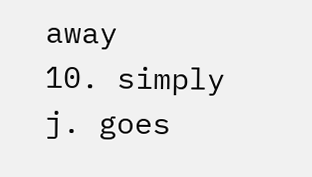away
10. simply j. goes